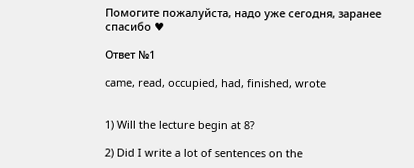Помогите пожалуйста, надо уже сегодня, заранее спасибо ♥

Ответ №1

came, read, occupied, had, finished, wrote


1) Will the lecture begin at 8?

2) Did I write a lot of sentences on the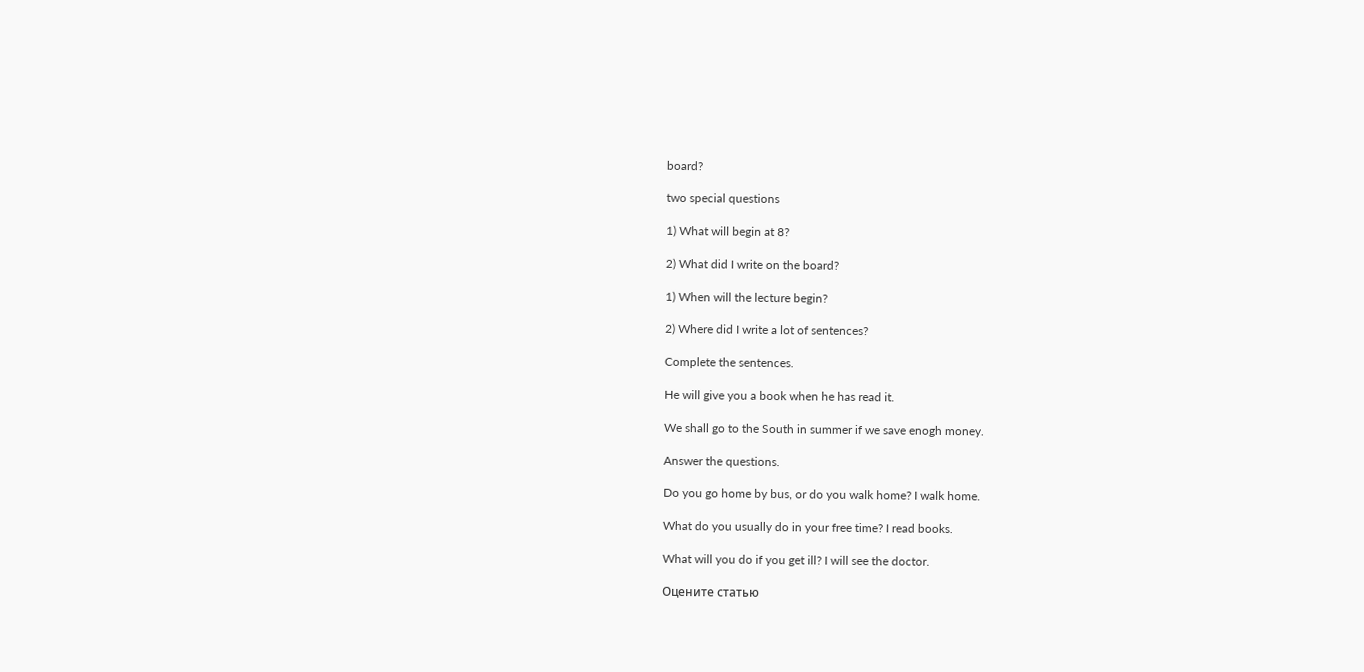board?

two special questions

1) What will begin at 8?

2) What did I write on the board?

1) When will the lecture begin?

2) Where did I write a lot of sentences?

Complete the sentences.

He will give you a book when he has read it.

We shall go to the South in summer if we save enogh money.

Answer the questions.

Do you go home by bus, or do you walk home? I walk home.

What do you usually do in your free time? I read books.

What will you do if you get ill? I will see the doctor.

Оцените статью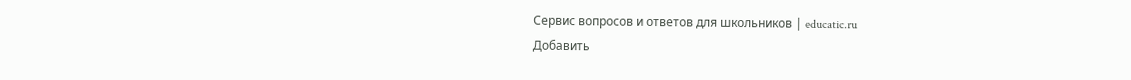Сервис вопросов и ответов для школьников | educatic.ru
Добавить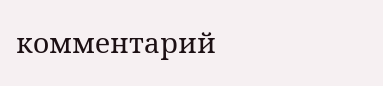комментарий